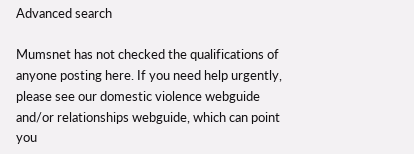Advanced search

Mumsnet has not checked the qualifications of anyone posting here. If you need help urgently, please see our domestic violence webguide and/or relationships webguide, which can point you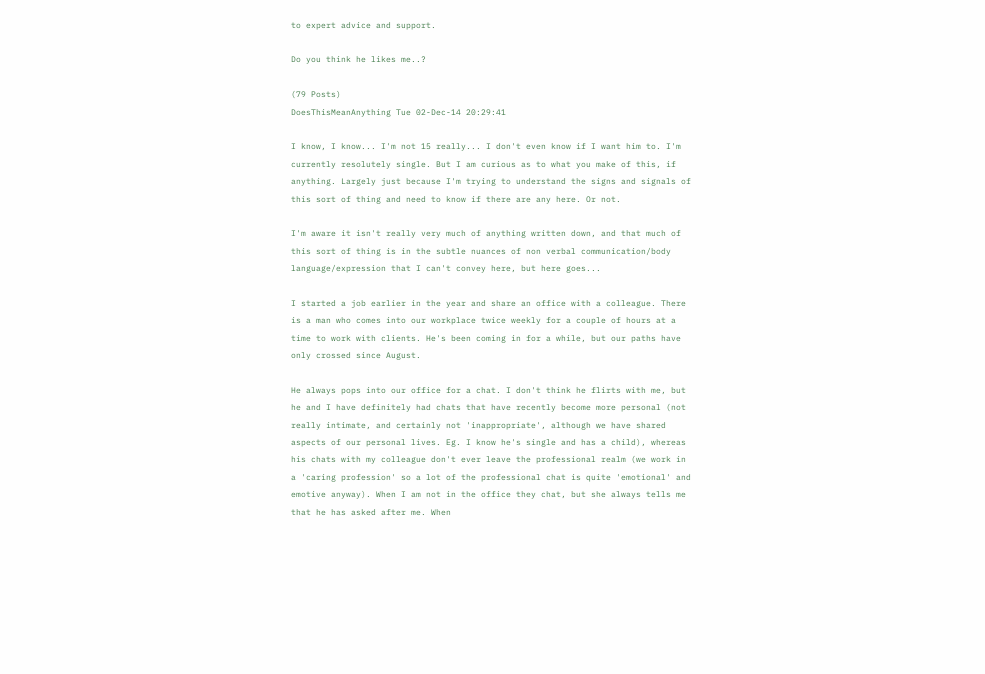to expert advice and support.

Do you think he likes me..?

(79 Posts)
DoesThisMeanAnything Tue 02-Dec-14 20:29:41

I know, I know... I'm not 15 really... I don't even know if I want him to. I'm currently resolutely single. But I am curious as to what you make of this, if anything. Largely just because I'm trying to understand the signs and signals of this sort of thing and need to know if there are any here. Or not.

I'm aware it isn't really very much of anything written down, and that much of this sort of thing is in the subtle nuances of non verbal communication/body language/expression that I can't convey here, but here goes...

I started a job earlier in the year and share an office with a colleague. There is a man who comes into our workplace twice weekly for a couple of hours at a time to work with clients. He's been coming in for a while, but our paths have only crossed since August.

He always pops into our office for a chat. I don't think he flirts with me, but he and I have definitely had chats that have recently become more personal (not really intimate, and certainly not 'inappropriate', although we have shared aspects of our personal lives. Eg. I know he's single and has a child), whereas his chats with my colleague don't ever leave the professional realm (we work in a 'caring profession' so a lot of the professional chat is quite 'emotional' and emotive anyway). When I am not in the office they chat, but she always tells me that he has asked after me. When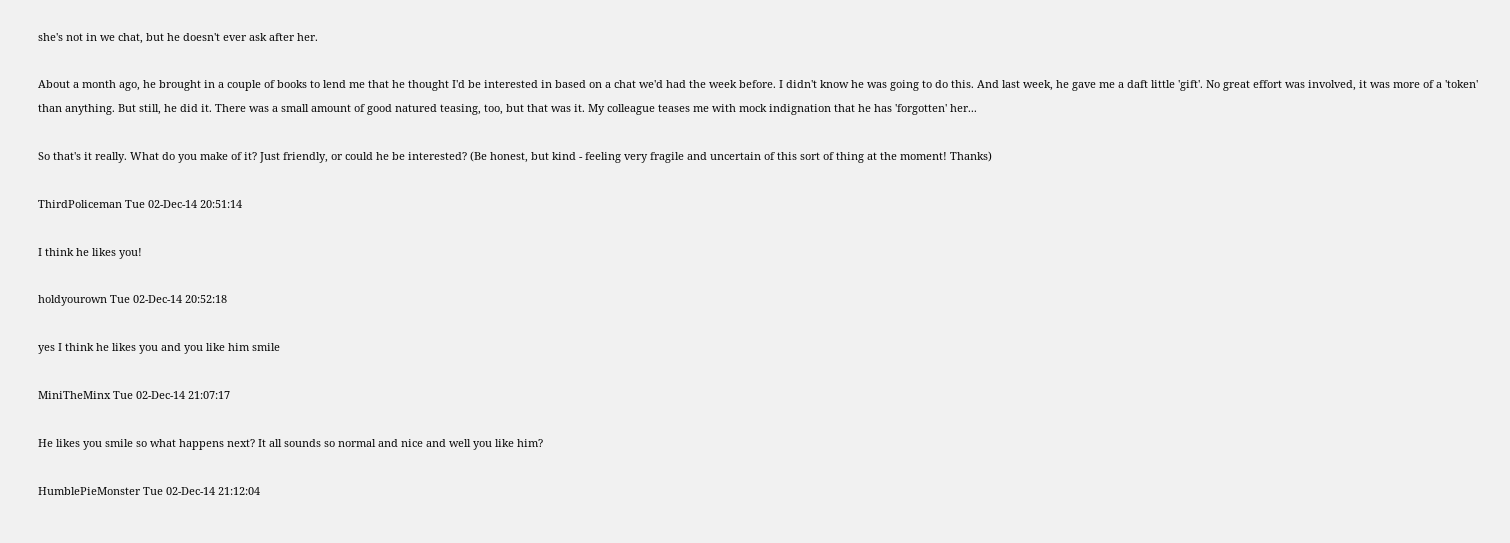she's not in we chat, but he doesn't ever ask after her.

About a month ago, he brought in a couple of books to lend me that he thought I'd be interested in based on a chat we'd had the week before. I didn't know he was going to do this. And last week, he gave me a daft little 'gift'. No great effort was involved, it was more of a 'token' than anything. But still, he did it. There was a small amount of good natured teasing, too, but that was it. My colleague teases me with mock indignation that he has 'forgotten' her...

So that's it really. What do you make of it? Just friendly, or could he be interested? (Be honest, but kind - feeling very fragile and uncertain of this sort of thing at the moment! Thanks)

ThirdPoliceman Tue 02-Dec-14 20:51:14

I think he likes you!

holdyourown Tue 02-Dec-14 20:52:18

yes I think he likes you and you like him smile

MiniTheMinx Tue 02-Dec-14 21:07:17

He likes you smile so what happens next? It all sounds so normal and nice and well you like him?

HumblePieMonster Tue 02-Dec-14 21:12:04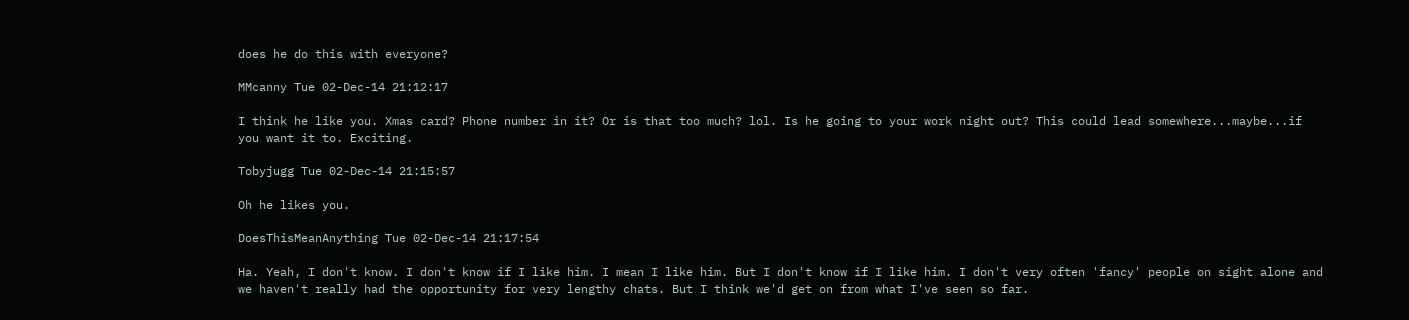does he do this with everyone?

MMcanny Tue 02-Dec-14 21:12:17

I think he like you. Xmas card? Phone number in it? Or is that too much? lol. Is he going to your work night out? This could lead somewhere...maybe...if you want it to. Exciting.

Tobyjugg Tue 02-Dec-14 21:15:57

Oh he likes you.

DoesThisMeanAnything Tue 02-Dec-14 21:17:54

Ha. Yeah, I don't know. I don't know if I like him. I mean I like him. But I don't know if I like him. I don't very often 'fancy' people on sight alone and we haven't really had the opportunity for very lengthy chats. But I think we'd get on from what I've seen so far.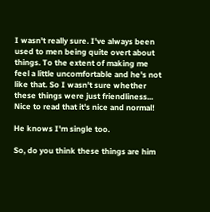I wasn't really sure. I've always been used to men being quite overt about things. To the extent of making me feel a little uncomfortable and he's not like that. So I wasn't sure whether these things were just friendliness... Nice to read that it's nice and normal!

He knows I'm single too.

So, do you think these things are him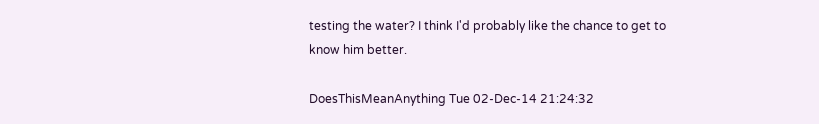testing the water? I think I'd probably like the chance to get to know him better.

DoesThisMeanAnything Tue 02-Dec-14 21:24:32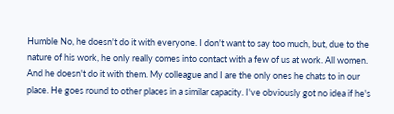Humble No, he doesn't do it with everyone. I don't want to say too much, but, due to the nature of his work, he only really comes into contact with a few of us at work. All women. And he doesn't do it with them. My colleague and I are the only ones he chats to in our place. He goes round to other places in a similar capacity. I've obviously got no idea if he's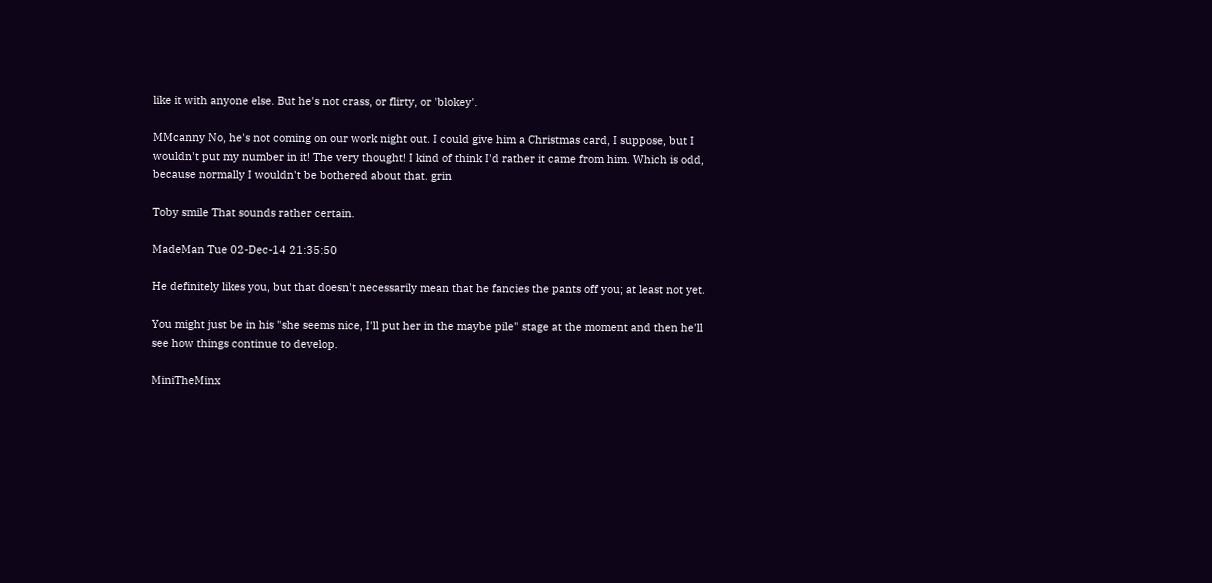like it with anyone else. But he's not crass, or flirty, or 'blokey'.

MMcanny No, he's not coming on our work night out. I could give him a Christmas card, I suppose, but I wouldn't put my number in it! The very thought! I kind of think I'd rather it came from him. Which is odd, because normally I wouldn't be bothered about that. grin

Toby smile That sounds rather certain.

MadeMan Tue 02-Dec-14 21:35:50

He definitely likes you, but that doesn't necessarily mean that he fancies the pants off you; at least not yet.

You might just be in his "she seems nice, I'll put her in the maybe pile" stage at the moment and then he'll see how things continue to develop.

MiniTheMinx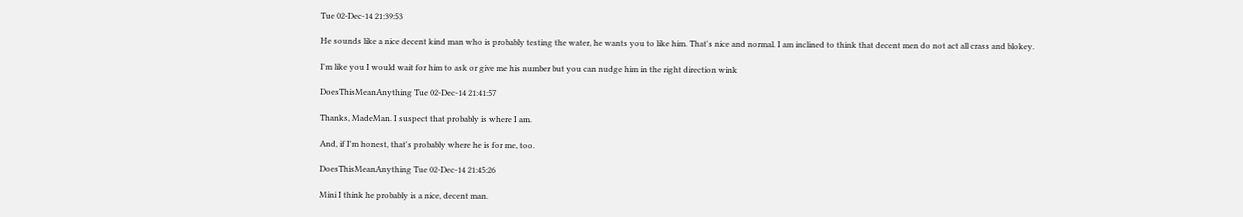Tue 02-Dec-14 21:39:53

He sounds like a nice decent kind man who is probably testing the water, he wants you to like him. That's nice and normal. I am inclined to think that decent men do not act all crass and blokey.

I'm like you I would wait for him to ask or give me his number but you can nudge him in the right direction wink

DoesThisMeanAnything Tue 02-Dec-14 21:41:57

Thanks, MadeMan. I suspect that probably is where I am.

And, if I'm honest, that's probably where he is for me, too.

DoesThisMeanAnything Tue 02-Dec-14 21:45:26

Mini I think he probably is a nice, decent man.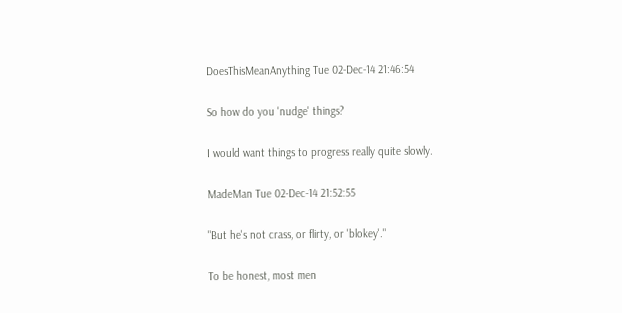DoesThisMeanAnything Tue 02-Dec-14 21:46:54

So how do you 'nudge' things?

I would want things to progress really quite slowly.

MadeMan Tue 02-Dec-14 21:52:55

"But he's not crass, or flirty, or 'blokey'."

To be honest, most men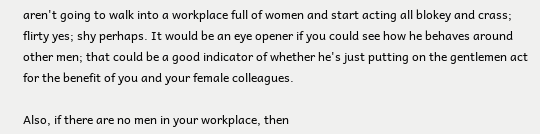aren't going to walk into a workplace full of women and start acting all blokey and crass; flirty yes; shy perhaps. It would be an eye opener if you could see how he behaves around other men; that could be a good indicator of whether he's just putting on the gentlemen act for the benefit of you and your female colleagues.

Also, if there are no men in your workplace, then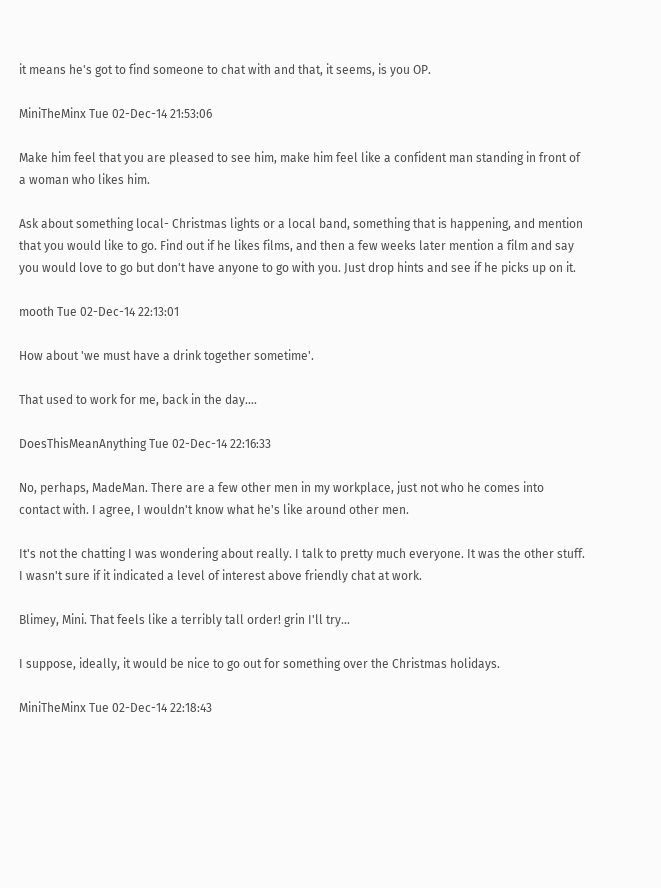it means he's got to find someone to chat with and that, it seems, is you OP.

MiniTheMinx Tue 02-Dec-14 21:53:06

Make him feel that you are pleased to see him, make him feel like a confident man standing in front of a woman who likes him.

Ask about something local- Christmas lights or a local band, something that is happening, and mention that you would like to go. Find out if he likes films, and then a few weeks later mention a film and say you would love to go but don't have anyone to go with you. Just drop hints and see if he picks up on it.

mooth Tue 02-Dec-14 22:13:01

How about 'we must have a drink together sometime'.

That used to work for me, back in the day....

DoesThisMeanAnything Tue 02-Dec-14 22:16:33

No, perhaps, MadeMan. There are a few other men in my workplace, just not who he comes into contact with. I agree, I wouldn't know what he's like around other men.

It's not the chatting I was wondering about really. I talk to pretty much everyone. It was the other stuff. I wasn't sure if it indicated a level of interest above friendly chat at work.

Blimey, Mini. That feels like a terribly tall order! grin I'll try...

I suppose, ideally, it would be nice to go out for something over the Christmas holidays.

MiniTheMinx Tue 02-Dec-14 22:18:43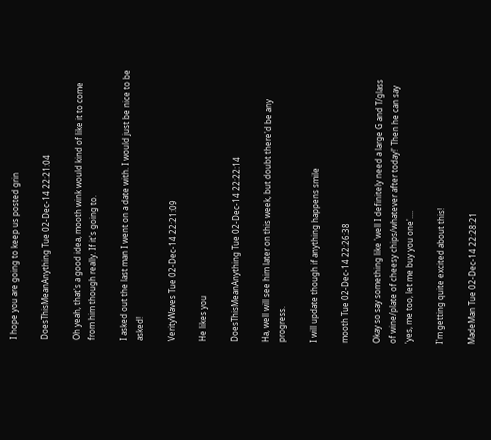I hope you are going to keep us posted grin

DoesThisMeanAnything Tue 02-Dec-14 22:21:04

Oh yeah, that's a good idea, mooth wink would kind of like it to come from him though really. If it's going to.

I asked out the last man I went on a date with. I would just be nice to be asked!

VerityWaves Tue 02-Dec-14 22:21:09

He likes you

DoesThisMeanAnything Tue 02-Dec-14 22:22:14

Ha, well will see him later on this week, but doubt there'd be any progress.

I will update though if anything happens smile

mooth Tue 02-Dec-14 22:26:38

Okay so say something like 'well I definitely need a large G and T/glass of wine/plate of cheesy chips/whatever after today!' Then he can say 'yes, me too, let me buy you one'....

I'm getting quite excited about this!

MadeMan Tue 02-Dec-14 22:28:21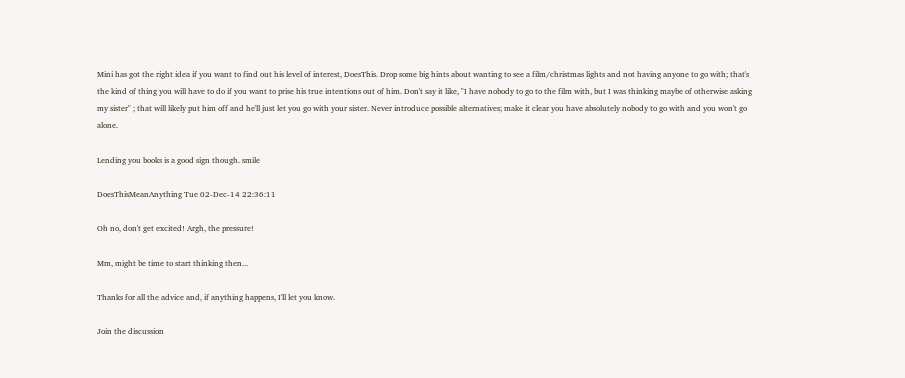Mini has got the right idea if you want to find out his level of interest, DoesThis. Drop some big hints about wanting to see a film/christmas lights and not having anyone to go with; that's the kind of thing you will have to do if you want to prise his true intentions out of him. Don't say it like, "I have nobody to go to the film with, but I was thinking maybe of otherwise asking my sister" ; that will likely put him off and he'll just let you go with your sister. Never introduce possible alternatives; make it clear you have absolutely nobody to go with and you won't go alone.

Lending you books is a good sign though. smile

DoesThisMeanAnything Tue 02-Dec-14 22:36:11

Oh no, don't get excited! Argh, the pressure!

Mm, might be time to start thinking then...

Thanks for all the advice and, if anything happens, I'll let you know.

Join the discussion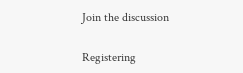Join the discussion

Registering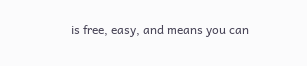is free, easy, and means you can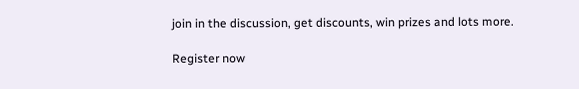join in the discussion, get discounts, win prizes and lots more.

Register now